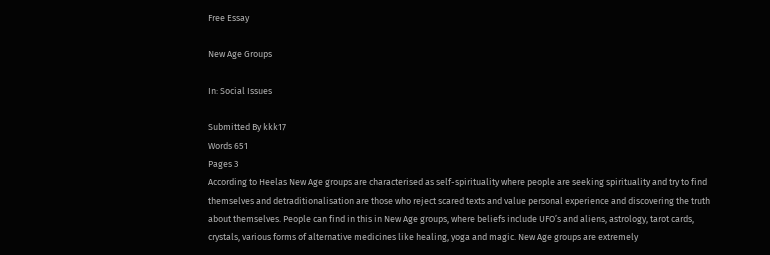Free Essay

New Age Groups

In: Social Issues

Submitted By kkk17
Words 651
Pages 3
According to Heelas New Age groups are characterised as self-spirituality where people are seeking spirituality and try to find themselves and detraditionalisation are those who reject scared texts and value personal experience and discovering the truth about themselves. People can find in this in New Age groups, where beliefs include UFO’s and aliens, astrology, tarot cards, crystals, various forms of alternative medicines like healing, yoga and magic. New Age groups are extremely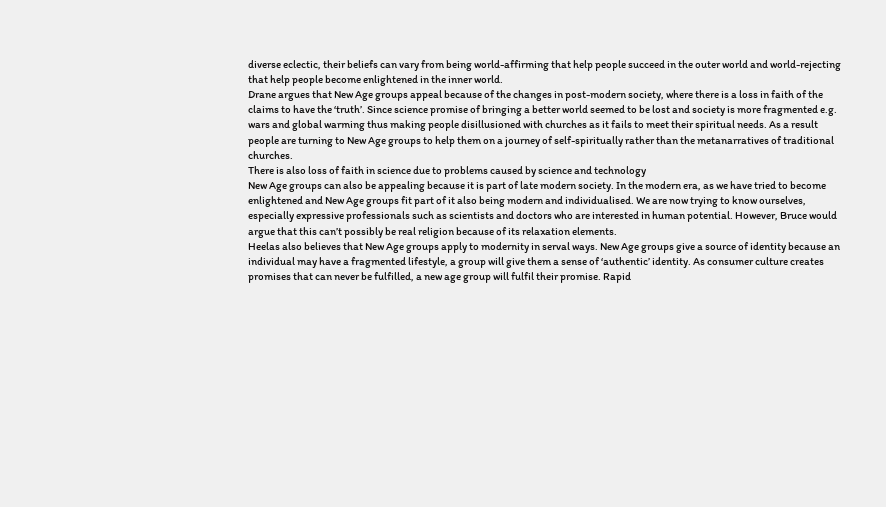diverse eclectic, their beliefs can vary from being world-affirming that help people succeed in the outer world and world-rejecting that help people become enlightened in the inner world.
Drane argues that New Age groups appeal because of the changes in post-modern society, where there is a loss in faith of the claims to have the ‘truth’. Since science promise of bringing a better world seemed to be lost and society is more fragmented e.g. wars and global warming thus making people disillusioned with churches as it fails to meet their spiritual needs. As a result people are turning to New Age groups to help them on a journey of self-spiritually rather than the metanarratives of traditional churches.
There is also loss of faith in science due to problems caused by science and technology
New Age groups can also be appealing because it is part of late modern society. In the modern era, as we have tried to become enlightened and New Age groups fit part of it also being modern and individualised. We are now trying to know ourselves, especially expressive professionals such as scientists and doctors who are interested in human potential. However, Bruce would argue that this can’t possibly be real religion because of its relaxation elements.
Heelas also believes that New Age groups apply to modernity in serval ways. New Age groups give a source of identity because an individual may have a fragmented lifestyle, a group will give them a sense of ‘authentic’ identity. As consumer culture creates promises that can never be fulfilled, a new age group will fulfil their promise. Rapid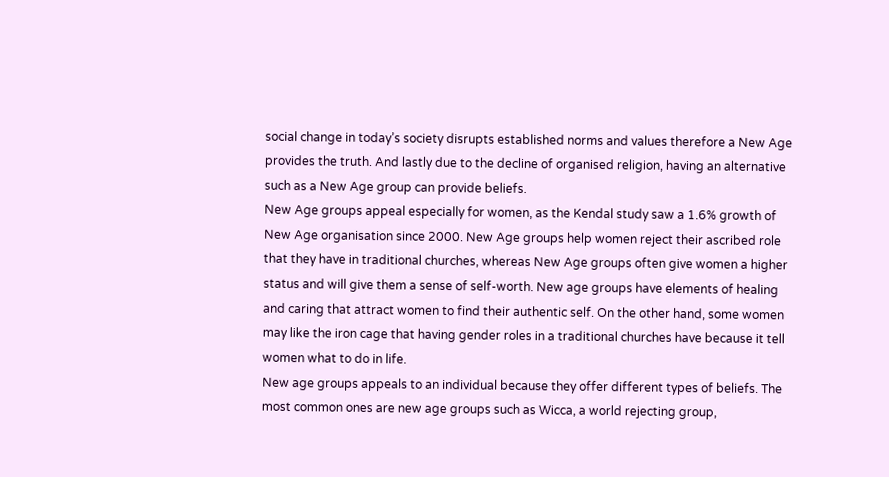social change in today’s society disrupts established norms and values therefore a New Age provides the truth. And lastly due to the decline of organised religion, having an alternative such as a New Age group can provide beliefs.
New Age groups appeal especially for women, as the Kendal study saw a 1.6% growth of New Age organisation since 2000. New Age groups help women reject their ascribed role that they have in traditional churches, whereas New Age groups often give women a higher status and will give them a sense of self-worth. New age groups have elements of healing and caring that attract women to find their authentic self. On the other hand, some women may like the iron cage that having gender roles in a traditional churches have because it tell women what to do in life.
New age groups appeals to an individual because they offer different types of beliefs. The most common ones are new age groups such as Wicca, a world rejecting group,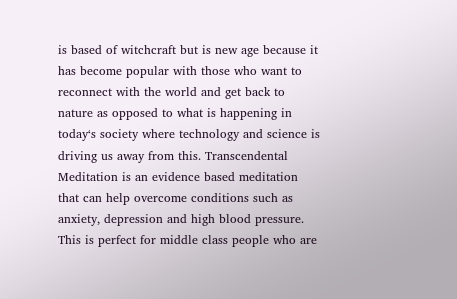is based of witchcraft but is new age because it has become popular with those who want to reconnect with the world and get back to nature as opposed to what is happening in today‘s society where technology and science is driving us away from this. Transcendental Meditation is an evidence based meditation that can help overcome conditions such as anxiety, depression and high blood pressure. This is perfect for middle class people who are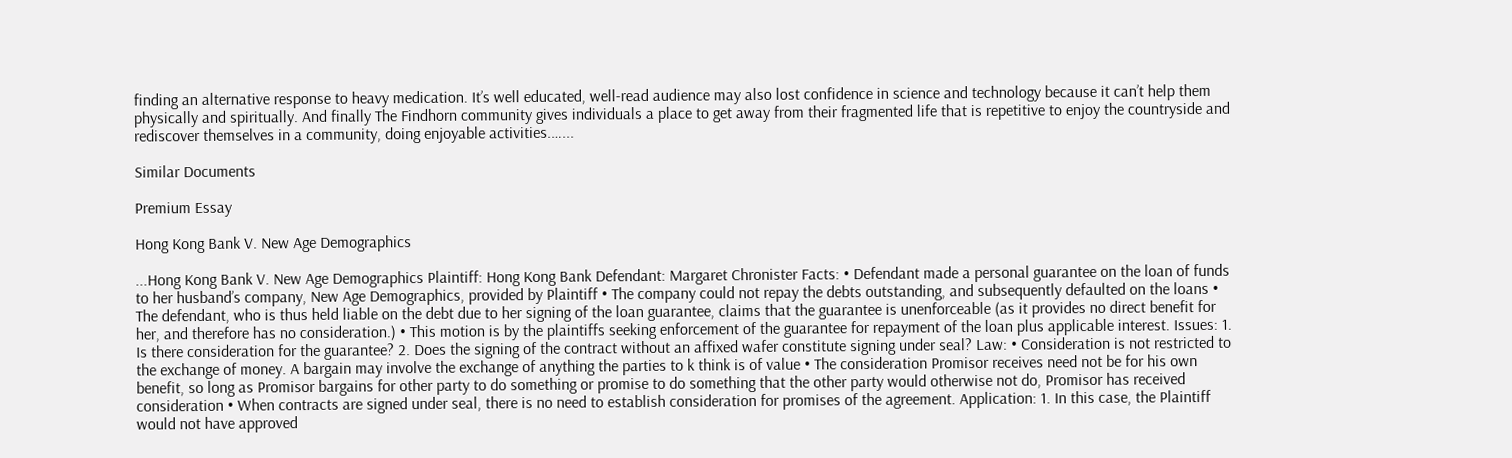finding an alternative response to heavy medication. It’s well educated, well-read audience may also lost confidence in science and technology because it can’t help them physically and spiritually. And finally The Findhorn community gives individuals a place to get away from their fragmented life that is repetitive to enjoy the countryside and rediscover themselves in a community, doing enjoyable activities.…...

Similar Documents

Premium Essay

Hong Kong Bank V. New Age Demographics

...Hong Kong Bank V. New Age Demographics Plaintiff: Hong Kong Bank Defendant: Margaret Chronister Facts: • Defendant made a personal guarantee on the loan of funds to her husband’s company, New Age Demographics, provided by Plaintiff • The company could not repay the debts outstanding, and subsequently defaulted on the loans • The defendant, who is thus held liable on the debt due to her signing of the loan guarantee, claims that the guarantee is unenforceable (as it provides no direct benefit for her, and therefore has no consideration.) • This motion is by the plaintiffs seeking enforcement of the guarantee for repayment of the loan plus applicable interest. Issues: 1. Is there consideration for the guarantee? 2. Does the signing of the contract without an affixed wafer constitute signing under seal? Law: • Consideration is not restricted to the exchange of money. A bargain may involve the exchange of anything the parties to k think is of value • The consideration Promisor receives need not be for his own benefit, so long as Promisor bargains for other party to do something or promise to do something that the other party would otherwise not do, Promisor has received consideration • When contracts are signed under seal, there is no need to establish consideration for promises of the agreement. Application: 1. In this case, the Plaintiff would not have approved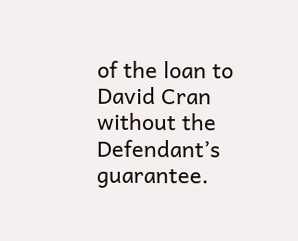of the loan to David Cran without the Defendant’s guarantee.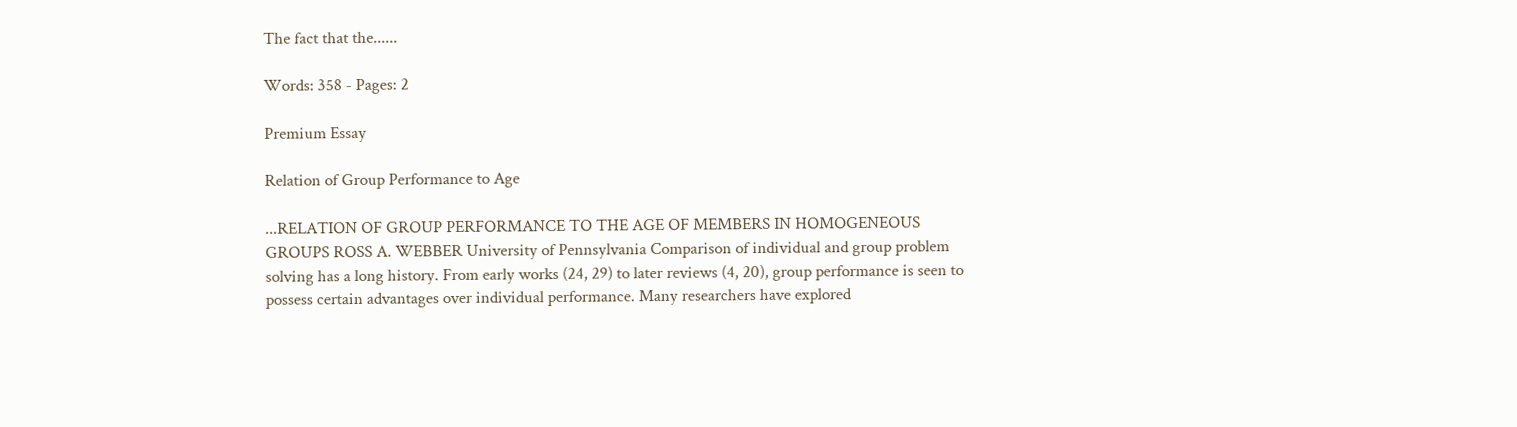The fact that the......

Words: 358 - Pages: 2

Premium Essay

Relation of Group Performance to Age

...RELATION OF GROUP PERFORMANCE TO THE AGE OF MEMBERS IN HOMOGENEOUS GROUPS ROSS A. WEBBER University of Pennsylvania Comparison of individual and group problem solving has a long history. From early works (24, 29) to later reviews (4, 20), group performance is seen to possess certain advantages over individual performance. Many researchers have explored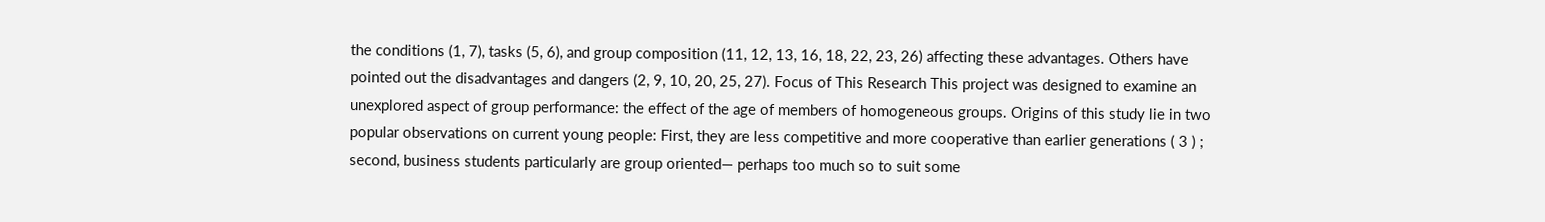the conditions (1, 7), tasks (5, 6), and group composition (11, 12, 13, 16, 18, 22, 23, 26) affecting these advantages. Others have pointed out the disadvantages and dangers (2, 9, 10, 20, 25, 27). Focus of This Research This project was designed to examine an unexplored aspect of group performance: the effect of the age of members of homogeneous groups. Origins of this study lie in two popular observations on current young people: First, they are less competitive and more cooperative than earlier generations ( 3 ) ; second, business students particularly are group oriented— perhaps too much so to suit some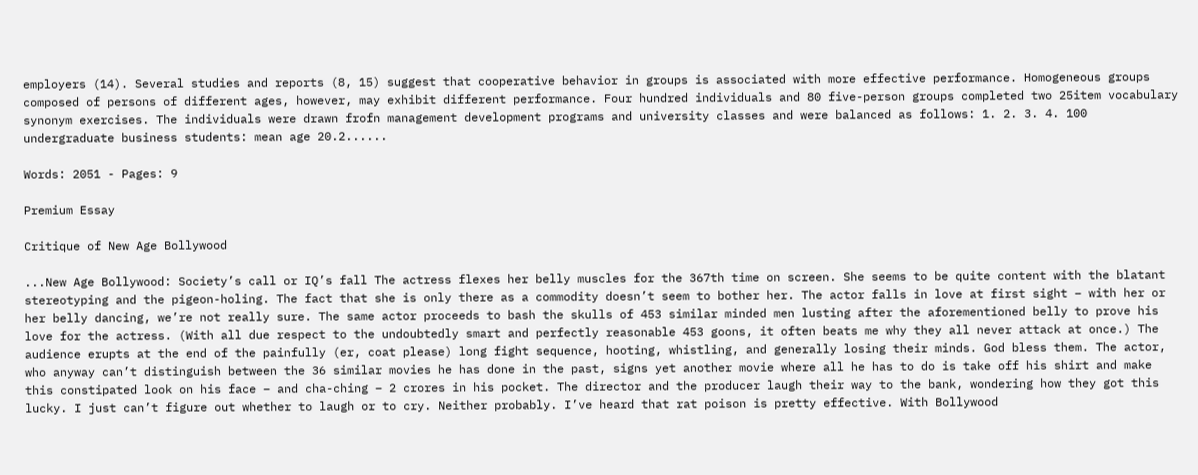employers (14). Several studies and reports (8, 15) suggest that cooperative behavior in groups is associated with more effective performance. Homogeneous groups composed of persons of different ages, however, may exhibit different performance. Four hundred individuals and 80 five-person groups completed two 25item vocabulary synonym exercises. The individuals were drawn frofn management development programs and university classes and were balanced as follows: 1. 2. 3. 4. 100 undergraduate business students: mean age 20.2......

Words: 2051 - Pages: 9

Premium Essay

Critique of New Age Bollywood

...New Age Bollywood: Society’s call or IQ’s fall The actress flexes her belly muscles for the 367th time on screen. She seems to be quite content with the blatant stereotyping and the pigeon-holing. The fact that she is only there as a commodity doesn’t seem to bother her. The actor falls in love at first sight – with her or her belly dancing, we’re not really sure. The same actor proceeds to bash the skulls of 453 similar minded men lusting after the aforementioned belly to prove his love for the actress. (With all due respect to the undoubtedly smart and perfectly reasonable 453 goons, it often beats me why they all never attack at once.) The audience erupts at the end of the painfully (er, coat please) long fight sequence, hooting, whistling, and generally losing their minds. God bless them. The actor, who anyway can’t distinguish between the 36 similar movies he has done in the past, signs yet another movie where all he has to do is take off his shirt and make this constipated look on his face – and cha-ching – 2 crores in his pocket. The director and the producer laugh their way to the bank, wondering how they got this lucky. I just can’t figure out whether to laugh or to cry. Neither probably. I’ve heard that rat poison is pretty effective. With Bollywood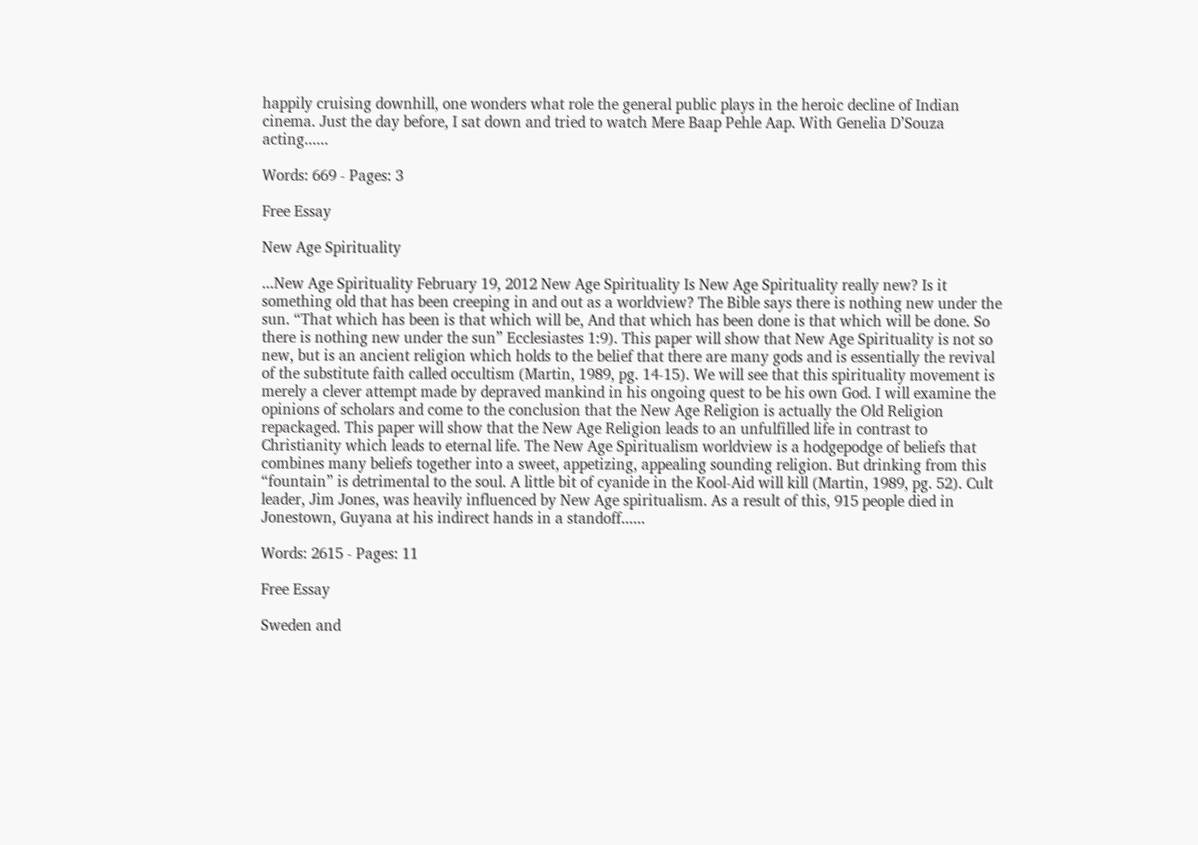happily cruising downhill, one wonders what role the general public plays in the heroic decline of Indian cinema. Just the day before, I sat down and tried to watch Mere Baap Pehle Aap. With Genelia D’Souza acting......

Words: 669 - Pages: 3

Free Essay

New Age Spirituality

...New Age Spirituality February 19, 2012 New Age Spirituality Is New Age Spirituality really new? Is it something old that has been creeping in and out as a worldview? The Bible says there is nothing new under the sun. “That which has been is that which will be, And that which has been done is that which will be done. So there is nothing new under the sun” Ecclesiastes 1:9). This paper will show that New Age Spirituality is not so new, but is an ancient religion which holds to the belief that there are many gods and is essentially the revival of the substitute faith called occultism (Martin, 1989, pg. 14-15). We will see that this spirituality movement is merely a clever attempt made by depraved mankind in his ongoing quest to be his own God. I will examine the opinions of scholars and come to the conclusion that the New Age Religion is actually the Old Religion repackaged. This paper will show that the New Age Religion leads to an unfulfilled life in contrast to Christianity which leads to eternal life. The New Age Spiritualism worldview is a hodgepodge of beliefs that combines many beliefs together into a sweet, appetizing, appealing sounding religion. But drinking from this “fountain” is detrimental to the soul. A little bit of cyanide in the Kool-Aid will kill (Martin, 1989, pg. 52). Cult leader, Jim Jones, was heavily influenced by New Age spiritualism. As a result of this, 915 people died in Jonestown, Guyana at his indirect hands in a standoff......

Words: 2615 - Pages: 11

Free Essay

Sweden and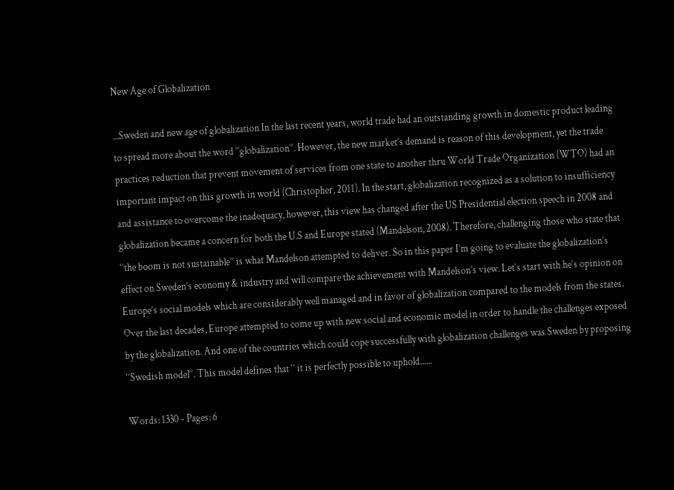New Age of Globalization

...Sweden and new age of globalization In the last recent years, world trade had an outstanding growth in domestic product leading to spread more about the word ’’globalization’’. However, the new market’s demand is reason of this development, yet the trade practices reduction that prevent movement of services from one state to another thru World Trade Organization (WTO) had an important impact on this growth in world (Christopher, 2011). In the start, globalization recognized as a solution to insufficiency and assistance to overcome the inadequacy, however, this view has changed after the US Presidential election speech in 2008 and globalization became a concern for both the U.S and Europe stated (Mandelson, 2008). Therefore, challenging those who state that ‘’the boom is not sustainable’’ is what Mandelson attempted to deliver. So in this paper I’m going to evaluate the globalization’s effect on Sweden’s economy & industry and will compare the achievement with Mandelson’s view. Let’s start with he’s opinion on Europe’s social models which are considerably well managed and in favor of globalization compared to the models from the states. Over the last decades, Europe attempted to come up with new social and economic model in order to handle the challenges exposed by the globalization. And one of the countries which could cope successfully with globalization challenges was Sweden by proposing ‘’Swedish model’’. This model defines that ‘’ it is perfectly possible to uphold......

Words: 1330 - Pages: 6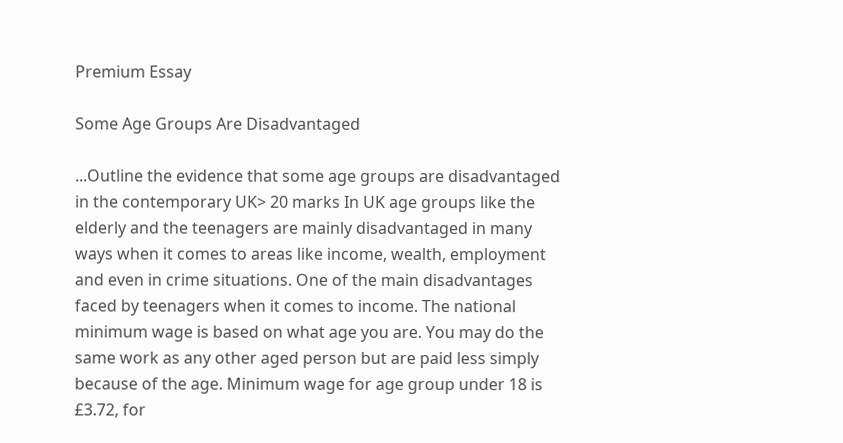Premium Essay

Some Age Groups Are Disadvantaged

...Outline the evidence that some age groups are disadvantaged in the contemporary UK> 20 marks In UK age groups like the elderly and the teenagers are mainly disadvantaged in many ways when it comes to areas like income, wealth, employment and even in crime situations. One of the main disadvantages faced by teenagers when it comes to income. The national minimum wage is based on what age you are. You may do the same work as any other aged person but are paid less simply because of the age. Minimum wage for age group under 18 is £3.72, for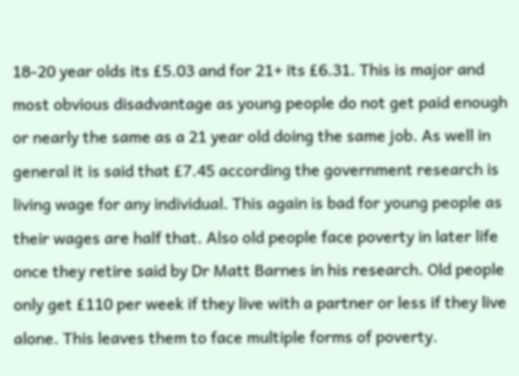18-20 year olds its £5.03 and for 21+ its £6.31. This is major and most obvious disadvantage as young people do not get paid enough or nearly the same as a 21 year old doing the same job. As well in general it is said that £7.45 according the government research is living wage for any individual. This again is bad for young people as their wages are half that. Also old people face poverty in later life once they retire said by Dr Matt Barnes in his research. Old people only get £110 per week if they live with a partner or less if they live alone. This leaves them to face multiple forms of poverty.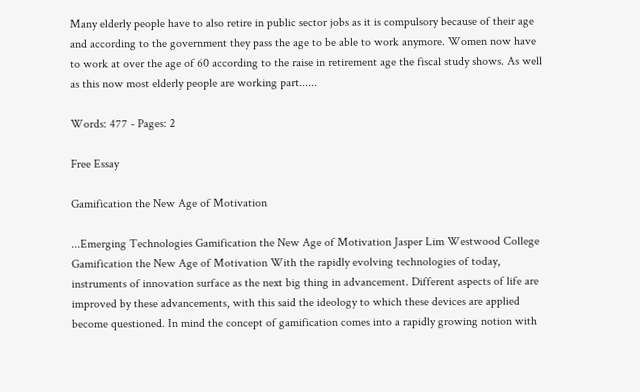Many elderly people have to also retire in public sector jobs as it is compulsory because of their age and according to the government they pass the age to be able to work anymore. Women now have to work at over the age of 60 according to the raise in retirement age the fiscal study shows. As well as this now most elderly people are working part......

Words: 477 - Pages: 2

Free Essay

Gamification the New Age of Motivation

...Emerging Technologies Gamification the New Age of Motivation Jasper Lim Westwood College Gamification the New Age of Motivation With the rapidly evolving technologies of today, instruments of innovation surface as the next big thing in advancement. Different aspects of life are improved by these advancements, with this said the ideology to which these devices are applied become questioned. In mind the concept of gamification comes into a rapidly growing notion with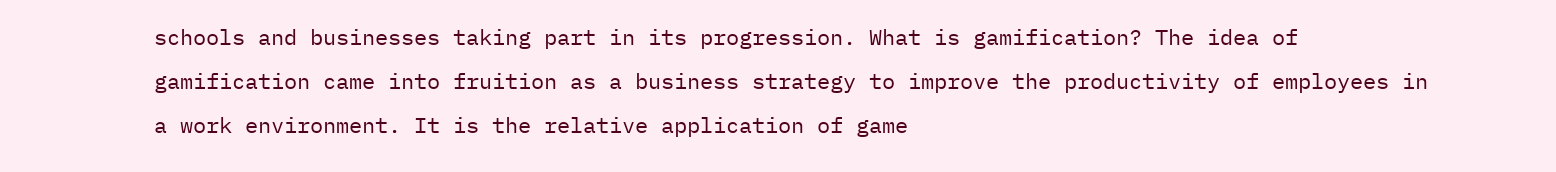schools and businesses taking part in its progression. What is gamification? The idea of gamification came into fruition as a business strategy to improve the productivity of employees in a work environment. It is the relative application of game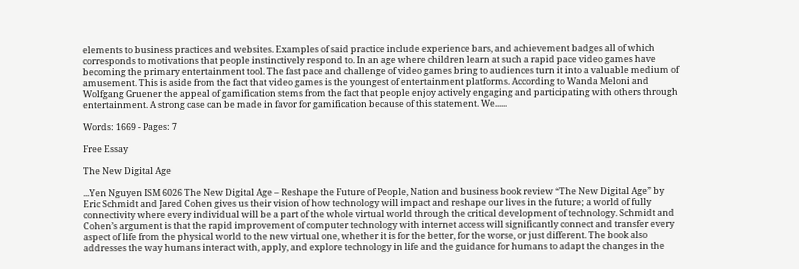elements to business practices and websites. Examples of said practice include experience bars, and achievement badges all of which corresponds to motivations that people instinctively respond to. In an age where children learn at such a rapid pace video games have becoming the primary entertainment tool. The fast pace and challenge of video games bring to audiences turn it into a valuable medium of amusement. This is aside from the fact that video games is the youngest of entertainment platforms. According to Wanda Meloni and Wolfgang Gruener the appeal of gamification stems from the fact that people enjoy actively engaging and participating with others through entertainment. A strong case can be made in favor for gamification because of this statement. We......

Words: 1669 - Pages: 7

Free Essay

The New Digital Age

...Yen Nguyen ISM 6026 The New Digital Age – Reshape the Future of People, Nation and business book review “The New Digital Age” by Eric Schmidt and Jared Cohen gives us their vision of how technology will impact and reshape our lives in the future; a world of fully connectivity where every individual will be a part of the whole virtual world through the critical development of technology. Schmidt and Cohen’s argument is that the rapid improvement of computer technology with internet access will significantly connect and transfer every aspect of life from the physical world to the new virtual one, whether it is for the better, for the worse, or just different. The book also addresses the way humans interact with, apply, and explore technology in life and the guidance for humans to adapt the changes in the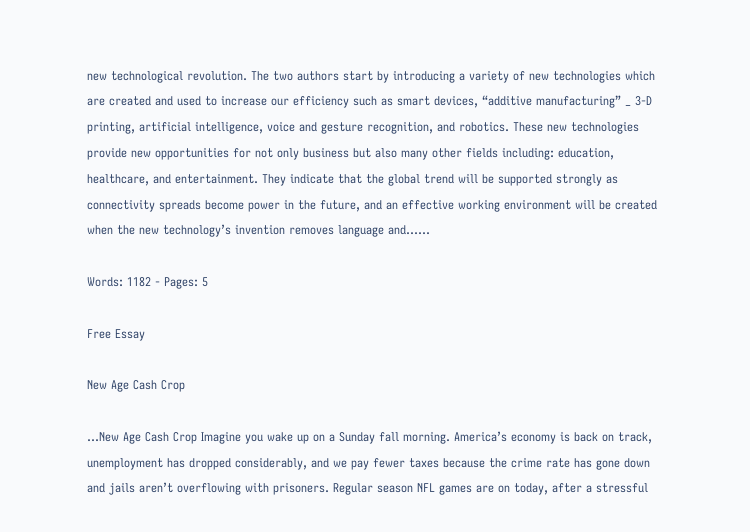new technological revolution. The two authors start by introducing a variety of new technologies which are created and used to increase our efficiency such as smart devices, “additive manufacturing” _ 3-D printing, artificial intelligence, voice and gesture recognition, and robotics. These new technologies provide new opportunities for not only business but also many other fields including: education, healthcare, and entertainment. They indicate that the global trend will be supported strongly as connectivity spreads become power in the future, and an effective working environment will be created when the new technology’s invention removes language and......

Words: 1182 - Pages: 5

Free Essay

New Age Cash Crop

...New Age Cash Crop Imagine you wake up on a Sunday fall morning. America’s economy is back on track, unemployment has dropped considerably, and we pay fewer taxes because the crime rate has gone down and jails aren’t overflowing with prisoners. Regular season NFL games are on today, after a stressful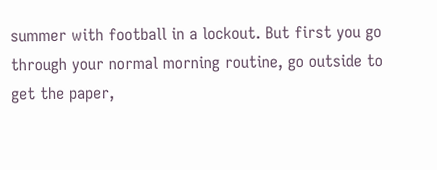summer with football in a lockout. But first you go through your normal morning routine, go outside to get the paper,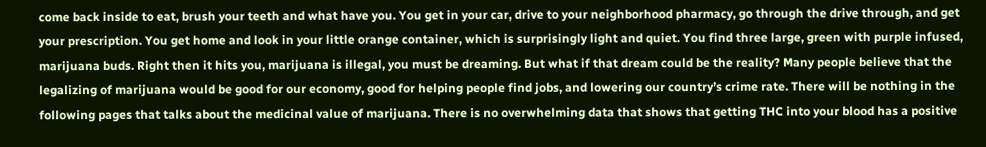come back inside to eat, brush your teeth and what have you. You get in your car, drive to your neighborhood pharmacy, go through the drive through, and get your prescription. You get home and look in your little orange container, which is surprisingly light and quiet. You find three large, green with purple infused, marijuana buds. Right then it hits you, marijuana is illegal, you must be dreaming. But what if that dream could be the reality? Many people believe that the legalizing of marijuana would be good for our economy, good for helping people find jobs, and lowering our country’s crime rate. There will be nothing in the following pages that talks about the medicinal value of marijuana. There is no overwhelming data that shows that getting THC into your blood has a positive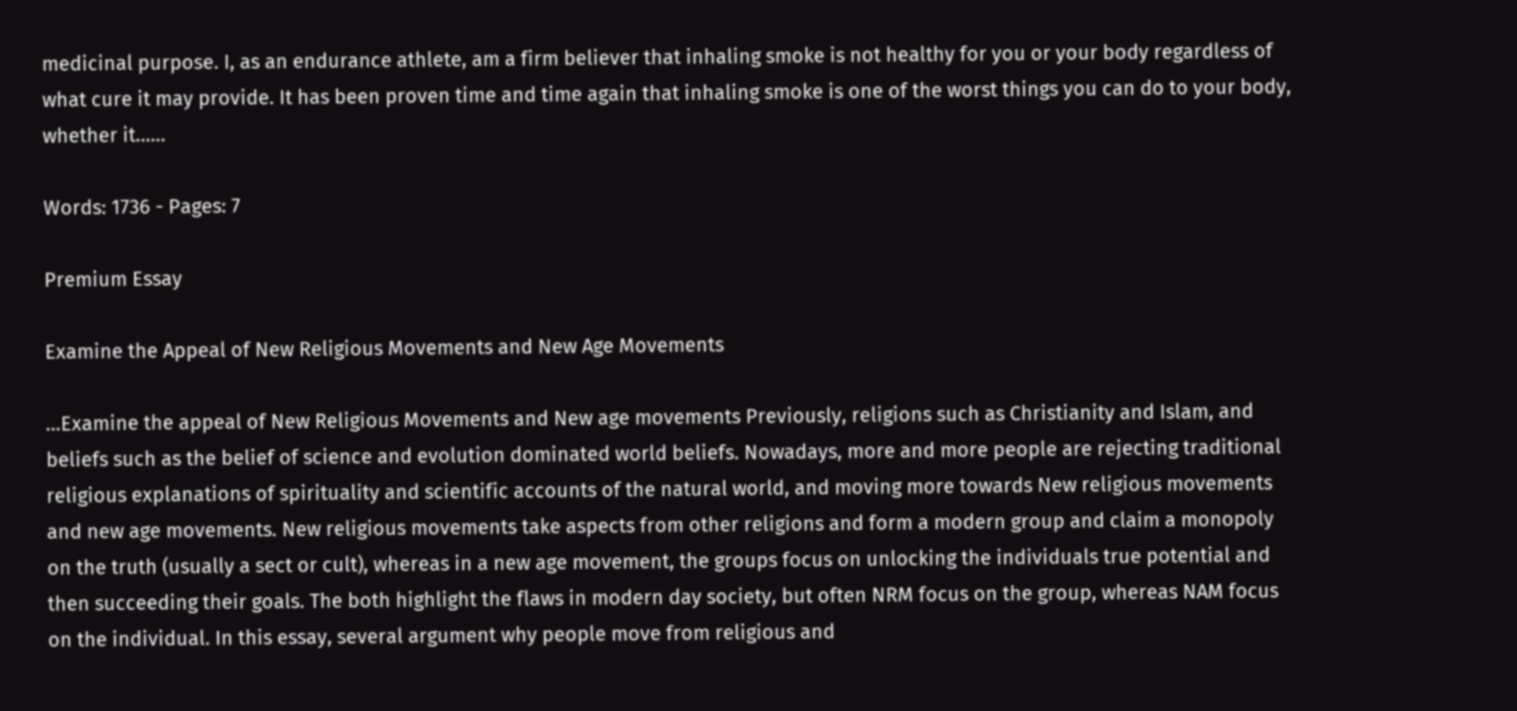medicinal purpose. I, as an endurance athlete, am a firm believer that inhaling smoke is not healthy for you or your body regardless of what cure it may provide. It has been proven time and time again that inhaling smoke is one of the worst things you can do to your body, whether it......

Words: 1736 - Pages: 7

Premium Essay

Examine the Appeal of New Religious Movements and New Age Movements

...Examine the appeal of New Religious Movements and New age movements Previously, religions such as Christianity and Islam, and beliefs such as the belief of science and evolution dominated world beliefs. Nowadays, more and more people are rejecting traditional religious explanations of spirituality and scientific accounts of the natural world, and moving more towards New religious movements and new age movements. New religious movements take aspects from other religions and form a modern group and claim a monopoly on the truth (usually a sect or cult), whereas in a new age movement, the groups focus on unlocking the individuals true potential and then succeeding their goals. The both highlight the flaws in modern day society, but often NRM focus on the group, whereas NAM focus on the individual. In this essay, several argument why people move from religious and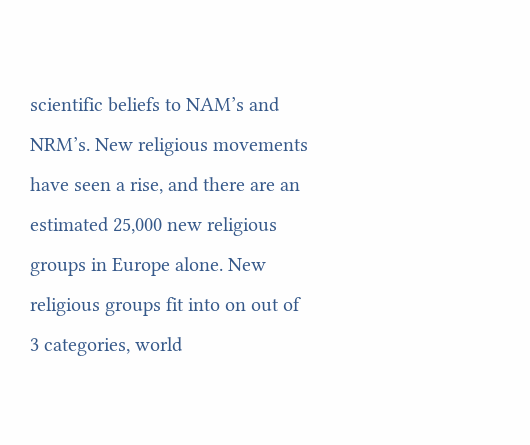scientific beliefs to NAM’s and NRM’s. New religious movements have seen a rise, and there are an estimated 25,000 new religious groups in Europe alone. New religious groups fit into on out of 3 categories, world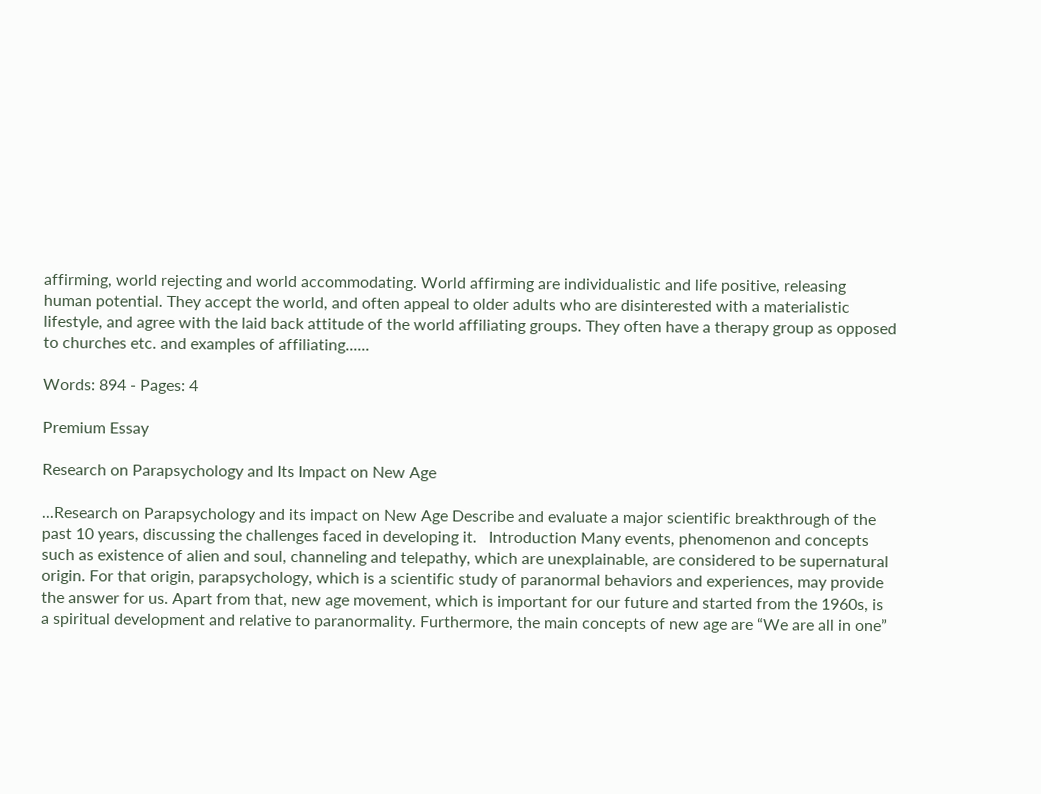affirming, world rejecting and world accommodating. World affirming are individualistic and life positive, releasing human potential. They accept the world, and often appeal to older adults who are disinterested with a materialistic lifestyle, and agree with the laid back attitude of the world affiliating groups. They often have a therapy group as opposed to churches etc. and examples of affiliating......

Words: 894 - Pages: 4

Premium Essay

Research on Parapsychology and Its Impact on New Age

...Research on Parapsychology and its impact on New Age Describe and evaluate a major scientific breakthrough of the past 10 years, discussing the challenges faced in developing it.   Introduction Many events, phenomenon and concepts such as existence of alien and soul, channeling and telepathy, which are unexplainable, are considered to be supernatural origin. For that origin, parapsychology, which is a scientific study of paranormal behaviors and experiences, may provide the answer for us. Apart from that, new age movement, which is important for our future and started from the 1960s, is a spiritual development and relative to paranormality. Furthermore, the main concepts of new age are “We are all in one”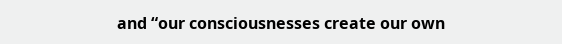and “our consciousnesses create our own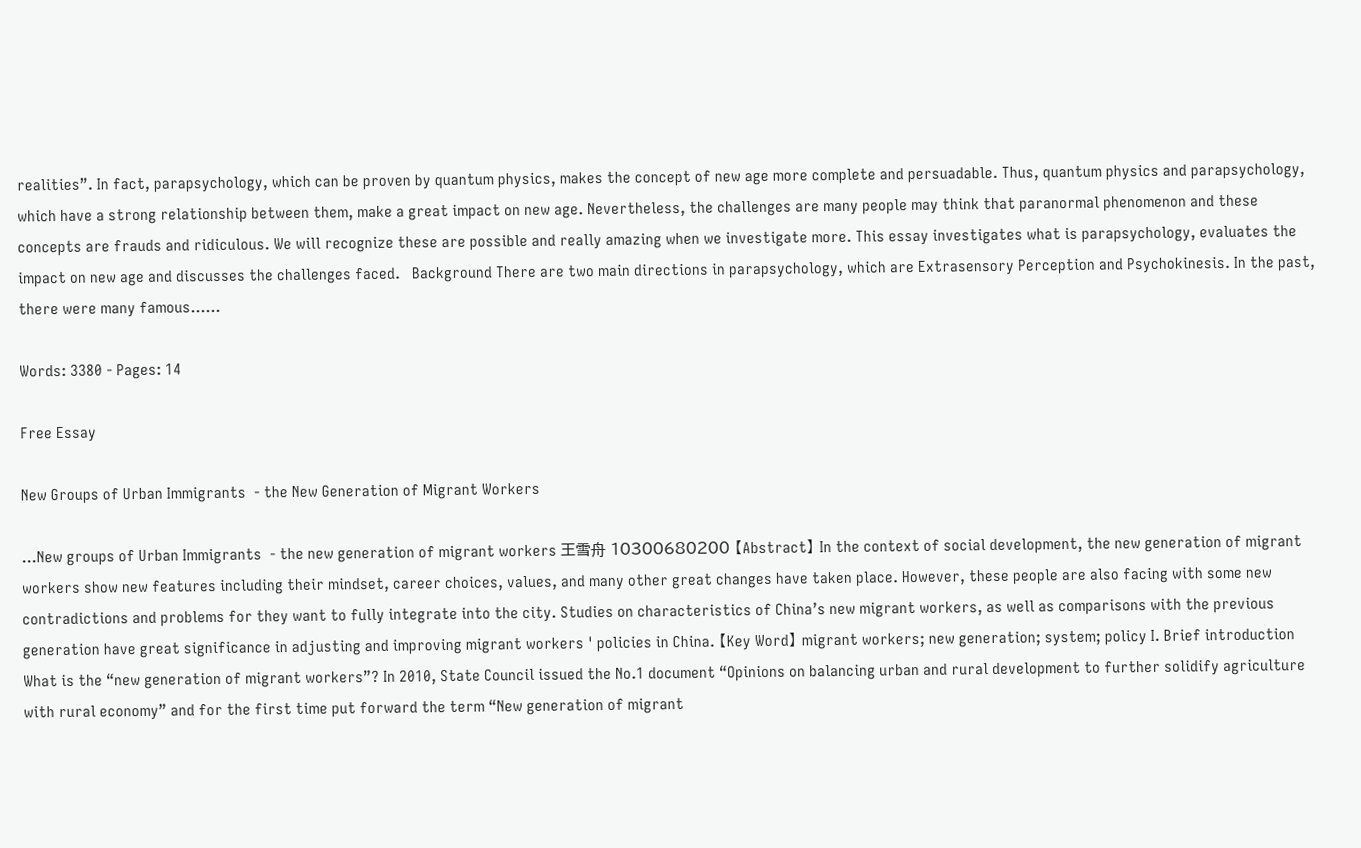realities”. In fact, parapsychology, which can be proven by quantum physics, makes the concept of new age more complete and persuadable. Thus, quantum physics and parapsychology, which have a strong relationship between them, make a great impact on new age. Nevertheless, the challenges are many people may think that paranormal phenomenon and these concepts are frauds and ridiculous. We will recognize these are possible and really amazing when we investigate more. This essay investigates what is parapsychology, evaluates the impact on new age and discusses the challenges faced.   Background There are two main directions in parapsychology, which are Extrasensory Perception and Psychokinesis. In the past, there were many famous......

Words: 3380 - Pages: 14

Free Essay

New Groups of Urban Immigrants  - the New Generation of Migrant Workers

...New groups of Urban Immigrants  - the new generation of migrant workers 王雪舟 10300680200 【Abstract】 In the context of social development, the new generation of migrant workers show new features including their mindset, career choices, values, and many other great changes have taken place. However, these people are also facing with some new contradictions and problems for they want to fully integrate into the city. Studies on characteristics of China’s new migrant workers, as well as comparisons with the previous generation have great significance in adjusting and improving migrant workers ' policies in China. 【Key Word】 migrant workers; new generation; system; policy I. Brief introduction What is the “new generation of migrant workers”? In 2010, State Council issued the No.1 document “Opinions on balancing urban and rural development to further solidify agriculture with rural economy” and for the first time put forward the term “New generation of migrant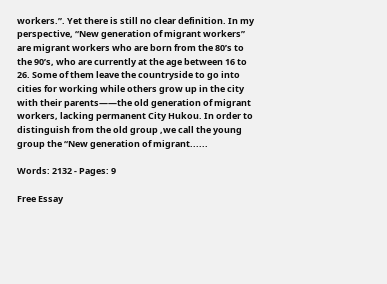workers.”. Yet there is still no clear definition. In my perspective, “New generation of migrant workers” are migrant workers who are born from the 80’s to the 90’s, who are currently at the age between 16 to 26. Some of them leave the countryside to go into cities for working while others grow up in the city with their parents——the old generation of migrant workers, lacking permanent City Hukou. In order to distinguish from the old group ,we call the young group the “New generation of migrant......

Words: 2132 - Pages: 9

Free Essay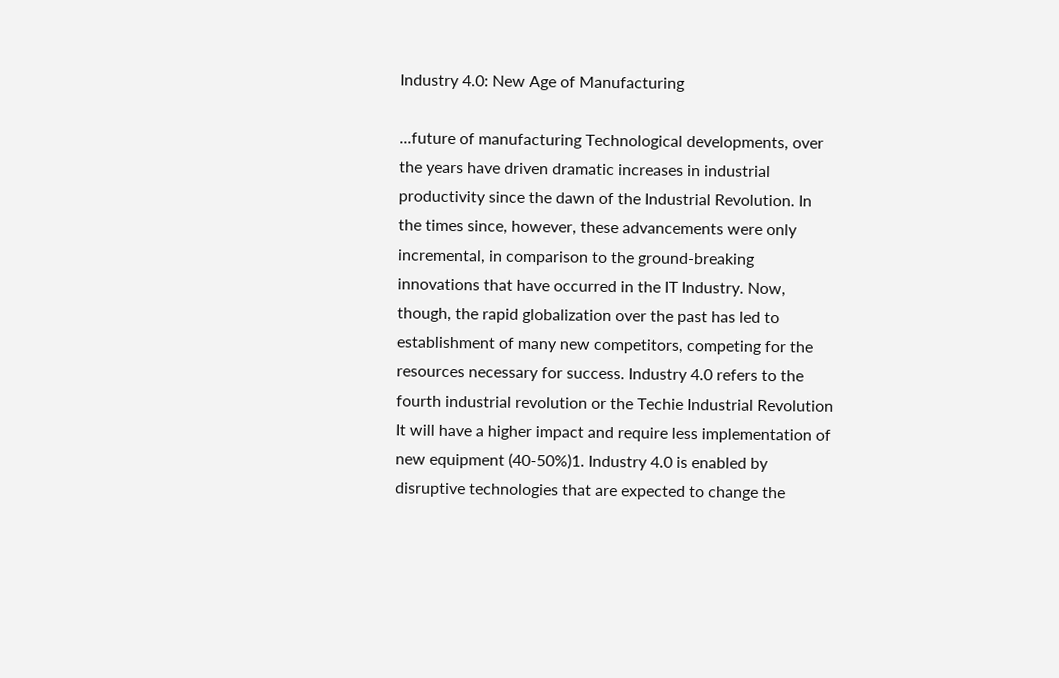Industry 4.0: New Age of Manufacturing

...future of manufacturing Technological developments, over the years have driven dramatic increases in industrial productivity since the dawn of the Industrial Revolution. In the times since, however, these advancements were only incremental, in comparison to the ground-breaking innovations that have occurred in the IT Industry. Now, though, the rapid globalization over the past has led to establishment of many new competitors, competing for the resources necessary for success. Industry 4.0 refers to the fourth industrial revolution or the Techie Industrial Revolution It will have a higher impact and require less implementation of new equipment (40-50%)1. Industry 4.0 is enabled by disruptive technologies that are expected to change the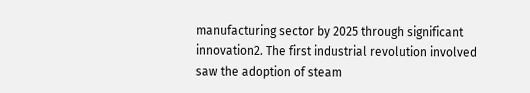manufacturing sector by 2025 through significant innovation2. The first industrial revolution involved saw the adoption of steam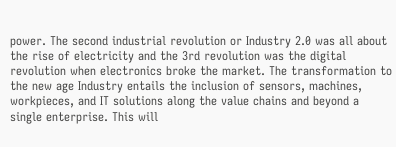power. The second industrial revolution or Industry 2.0 was all about the rise of electricity and the 3rd revolution was the digital revolution when electronics broke the market. The transformation to the new age Industry entails the inclusion of sensors, machines, workpieces, and IT solutions along the value chains and beyond a single enterprise. This will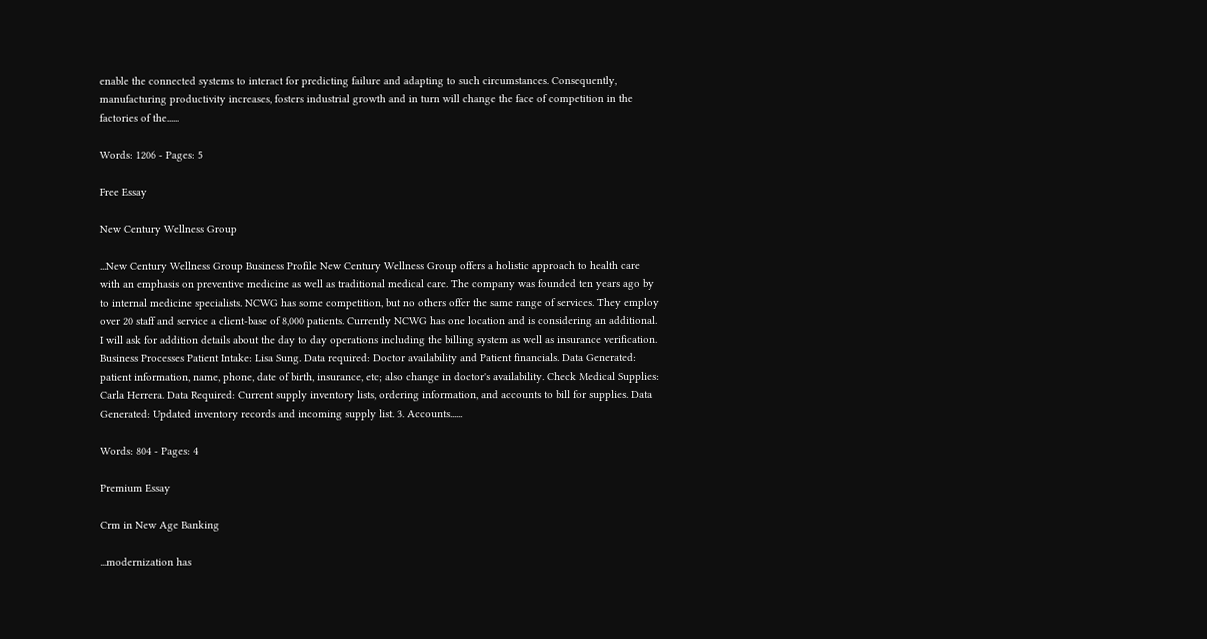enable the connected systems to interact for predicting failure and adapting to such circumstances. Consequently, manufacturing productivity increases, fosters industrial growth and in turn will change the face of competition in the factories of the......

Words: 1206 - Pages: 5

Free Essay

New Century Wellness Group

...New Century Wellness Group Business Profile New Century Wellness Group offers a holistic approach to health care with an emphasis on preventive medicine as well as traditional medical care. The company was founded ten years ago by to internal medicine specialists. NCWG has some competition, but no others offer the same range of services. They employ over 20 staff and service a client-base of 8,000 patients. Currently NCWG has one location and is considering an additional. I will ask for addition details about the day to day operations including the billing system as well as insurance verification. Business Processes Patient Intake: Lisa Sung. Data required: Doctor availability and Patient financials. Data Generated: patient information, name, phone, date of birth, insurance, etc; also change in doctor's availability. Check Medical Supplies: Carla Herrera. Data Required: Current supply inventory lists, ordering information, and accounts to bill for supplies. Data Generated: Updated inventory records and incoming supply list. 3. Accounts......

Words: 804 - Pages: 4

Premium Essay

Crm in New Age Banking

...modernization has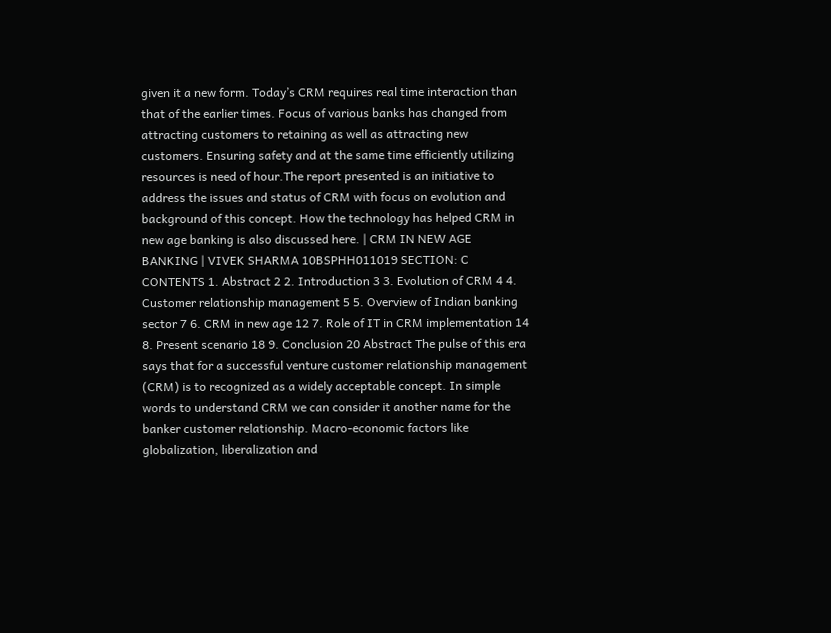given it a new form. Today’s CRM requires real time interaction than that of the earlier times. Focus of various banks has changed from attracting customers to retaining as well as attracting new customers. Ensuring safety and at the same time efficiently utilizing resources is need of hour.The report presented is an initiative to address the issues and status of CRM with focus on evolution and background of this concept. How the technology has helped CRM in new age banking is also discussed here. | CRM IN NEW AGE BANKING | VIVEK SHARMA 10BSPHH011019 SECTION: C CONTENTS 1. Abstract 2 2. Introduction 3 3. Evolution of CRM 4 4. Customer relationship management 5 5. Overview of Indian banking sector 7 6. CRM in new age 12 7. Role of IT in CRM implementation 14 8. Present scenario 18 9. Conclusion 20 Abstract The pulse of this era says that for a successful venture customer relationship management (CRM) is to recognized as a widely acceptable concept. In simple words to understand CRM we can consider it another name for the banker customer relationship. Macro-economic factors like globalization, liberalization and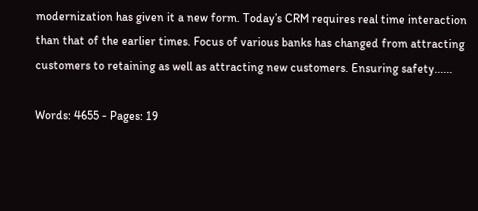modernization has given it a new form. Today’s CRM requires real time interaction than that of the earlier times. Focus of various banks has changed from attracting customers to retaining as well as attracting new customers. Ensuring safety......

Words: 4655 - Pages: 19